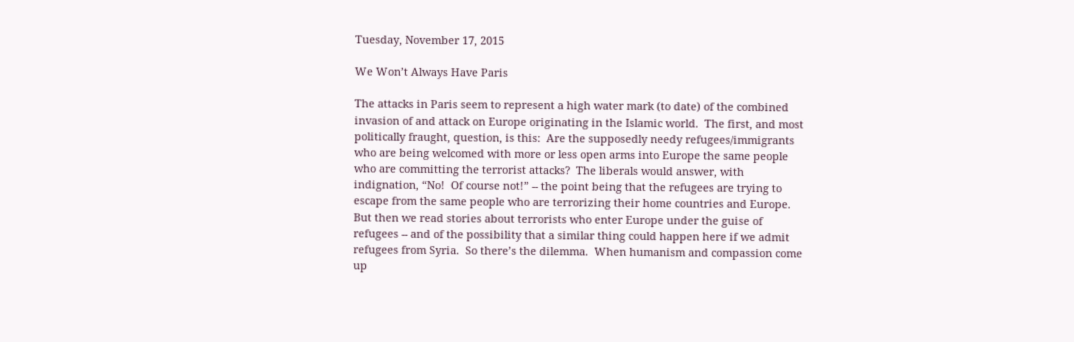Tuesday, November 17, 2015

We Won’t Always Have Paris

The attacks in Paris seem to represent a high water mark (to date) of the combined invasion of and attack on Europe originating in the Islamic world.  The first, and most politically fraught, question, is this:  Are the supposedly needy refugees/immigrants who are being welcomed with more or less open arms into Europe the same people who are committing the terrorist attacks?  The liberals would answer, with indignation, “No!  Of course not!” -- the point being that the refugees are trying to escape from the same people who are terrorizing their home countries and Europe.  But then we read stories about terrorists who enter Europe under the guise of refugees -- and of the possibility that a similar thing could happen here if we admit refugees from Syria.  So there’s the dilemma.  When humanism and compassion come up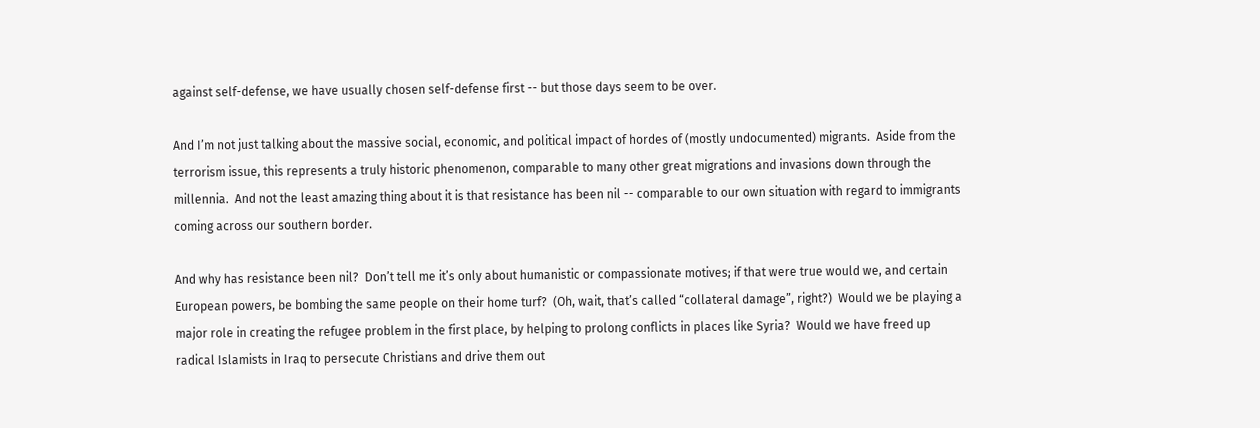against self-defense, we have usually chosen self-defense first -- but those days seem to be over.

And I’m not just talking about the massive social, economic, and political impact of hordes of (mostly undocumented) migrants.  Aside from the terrorism issue, this represents a truly historic phenomenon, comparable to many other great migrations and invasions down through the millennia.  And not the least amazing thing about it is that resistance has been nil -- comparable to our own situation with regard to immigrants coming across our southern border.

And why has resistance been nil?  Don’t tell me it’s only about humanistic or compassionate motives; if that were true would we, and certain European powers, be bombing the same people on their home turf?  (Oh, wait, that’s called “collateral damage”, right?)  Would we be playing a major role in creating the refugee problem in the first place, by helping to prolong conflicts in places like Syria?  Would we have freed up radical Islamists in Iraq to persecute Christians and drive them out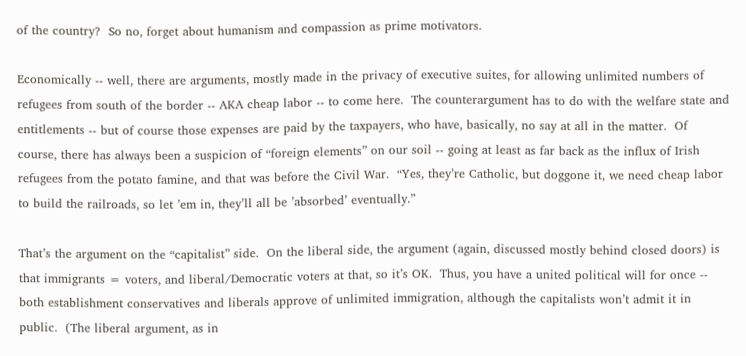of the country?  So no, forget about humanism and compassion as prime motivators.

Economically -- well, there are arguments, mostly made in the privacy of executive suites, for allowing unlimited numbers of refugees from south of the border -- AKA cheap labor -- to come here.  The counterargument has to do with the welfare state and entitlements -- but of course those expenses are paid by the taxpayers, who have, basically, no say at all in the matter.  Of course, there has always been a suspicion of “foreign elements” on our soil -- going at least as far back as the influx of Irish refugees from the potato famine, and that was before the Civil War.  “Yes, they’re Catholic, but doggone it, we need cheap labor to build the railroads, so let ’em in, they’ll all be ’absorbed’ eventually.”

That’s the argument on the “capitalist” side.  On the liberal side, the argument (again, discussed mostly behind closed doors) is that immigrants = voters, and liberal/Democratic voters at that, so it’s OK.  Thus, you have a united political will for once -- both establishment conservatives and liberals approve of unlimited immigration, although the capitalists won’t admit it in public.  (The liberal argument, as in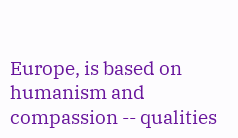Europe, is based on humanism and compassion -- qualities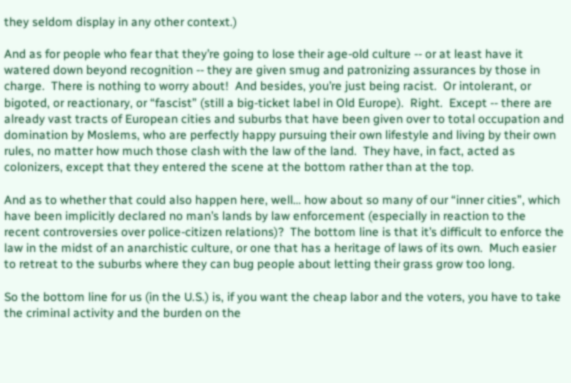they seldom display in any other context.)

And as for people who fear that they’re going to lose their age-old culture -- or at least have it watered down beyond recognition -- they are given smug and patronizing assurances by those in charge.  There is nothing to worry about!  And besides, you’re just being racist.  Or intolerant, or bigoted, or reactionary, or “fascist” (still a big-ticket label in Old Europe).  Right.  Except -- there are already vast tracts of European cities and suburbs that have been given over to total occupation and domination by Moslems, who are perfectly happy pursuing their own lifestyle and living by their own rules, no matter how much those clash with the law of the land.  They have, in fact, acted as colonizers, except that they entered the scene at the bottom rather than at the top.

And as to whether that could also happen here, well… how about so many of our “inner cities”, which have been implicitly declared no man’s lands by law enforcement (especially in reaction to the recent controversies over police-citizen relations)?  The bottom line is that it’s difficult to enforce the law in the midst of an anarchistic culture, or one that has a heritage of laws of its own.  Much easier to retreat to the suburbs where they can bug people about letting their grass grow too long.

So the bottom line for us (in the U.S.) is, if you want the cheap labor and the voters, you have to take the criminal activity and the burden on the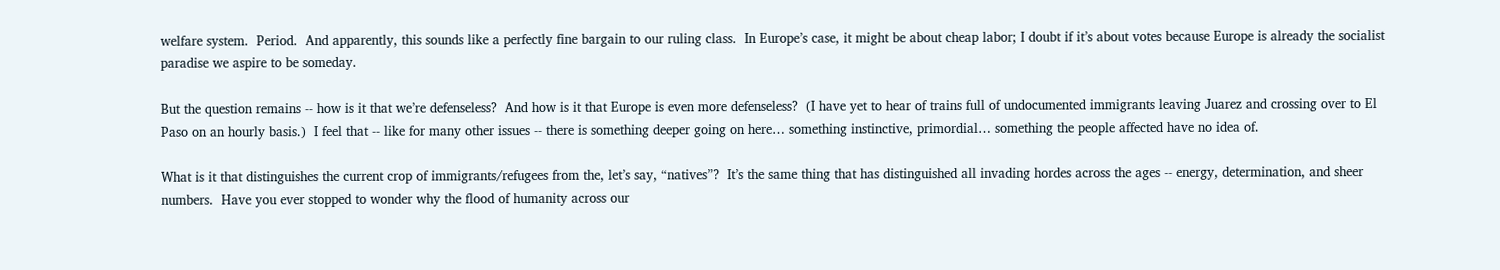welfare system.  Period.  And apparently, this sounds like a perfectly fine bargain to our ruling class.  In Europe’s case, it might be about cheap labor; I doubt if it’s about votes because Europe is already the socialist paradise we aspire to be someday.

But the question remains -- how is it that we’re defenseless?  And how is it that Europe is even more defenseless?  (I have yet to hear of trains full of undocumented immigrants leaving Juarez and crossing over to El Paso on an hourly basis.)  I feel that -- like for many other issues -- there is something deeper going on here… something instinctive, primordial… something the people affected have no idea of.

What is it that distinguishes the current crop of immigrants/refugees from the, let’s say, “natives”?  It’s the same thing that has distinguished all invading hordes across the ages -- energy, determination, and sheer numbers.  Have you ever stopped to wonder why the flood of humanity across our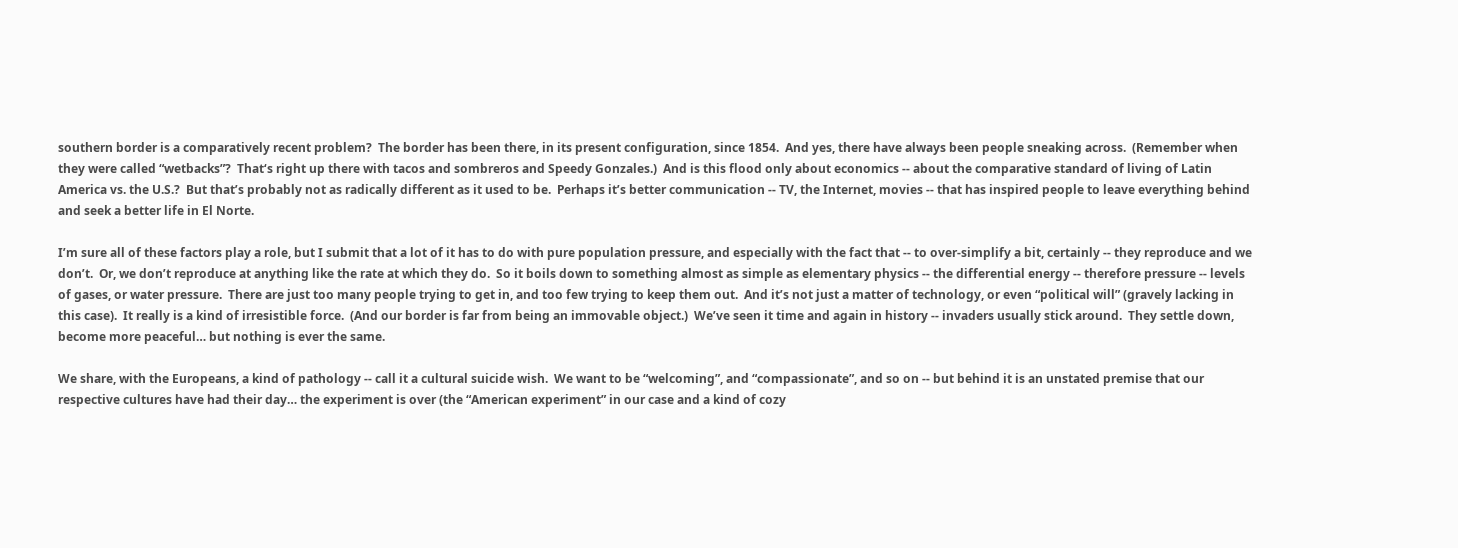southern border is a comparatively recent problem?  The border has been there, in its present configuration, since 1854.  And yes, there have always been people sneaking across.  (Remember when they were called “wetbacks”?  That‘s right up there with tacos and sombreros and Speedy Gonzales.)  And is this flood only about economics -- about the comparative standard of living of Latin America vs. the U.S.?  But that’s probably not as radically different as it used to be.  Perhaps it’s better communication -- TV, the Internet, movies -- that has inspired people to leave everything behind and seek a better life in El Norte.

I’m sure all of these factors play a role, but I submit that a lot of it has to do with pure population pressure, and especially with the fact that -- to over-simplify a bit, certainly -- they reproduce and we don’t.  Or, we don’t reproduce at anything like the rate at which they do.  So it boils down to something almost as simple as elementary physics -- the differential energy -- therefore pressure -- levels of gases, or water pressure.  There are just too many people trying to get in, and too few trying to keep them out.  And it’s not just a matter of technology, or even “political will” (gravely lacking in this case).  It really is a kind of irresistible force.  (And our border is far from being an immovable object.)  We’ve seen it time and again in history -- invaders usually stick around.  They settle down, become more peaceful… but nothing is ever the same.

We share, with the Europeans, a kind of pathology -- call it a cultural suicide wish.  We want to be “welcoming”, and “compassionate”, and so on -- but behind it is an unstated premise that our respective cultures have had their day… the experiment is over (the “American experiment” in our case and a kind of cozy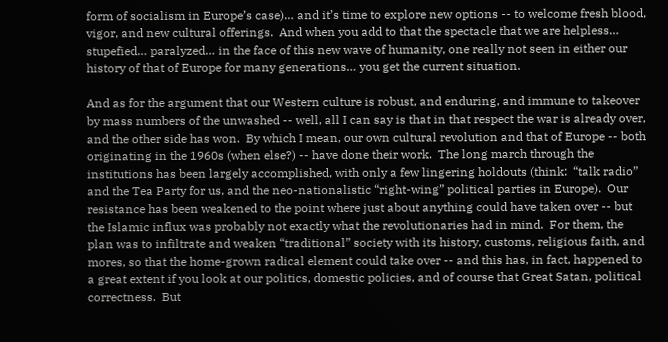form of socialism in Europe’s case)… and it’s time to explore new options -- to welcome fresh blood, vigor, and new cultural offerings.  And when you add to that the spectacle that we are helpless… stupefied… paralyzed… in the face of this new wave of humanity, one really not seen in either our history of that of Europe for many generations… you get the current situation.

And as for the argument that our Western culture is robust, and enduring, and immune to takeover by mass numbers of the unwashed -- well, all I can say is that in that respect the war is already over, and the other side has won.  By which I mean, our own cultural revolution and that of Europe -- both originating in the 1960s (when else?) -- have done their work.  The long march through the institutions has been largely accomplished, with only a few lingering holdouts (think:  “talk radio” and the Tea Party for us, and the neo-nationalistic “right-wing” political parties in Europe).  Our resistance has been weakened to the point where just about anything could have taken over -- but the Islamic influx was probably not exactly what the revolutionaries had in mind.  For them, the plan was to infiltrate and weaken “traditional” society with its history, customs, religious faith, and mores, so that the home-grown radical element could take over -- and this has, in fact, happened to a great extent if you look at our politics, domestic policies, and of course that Great Satan, political correctness.  But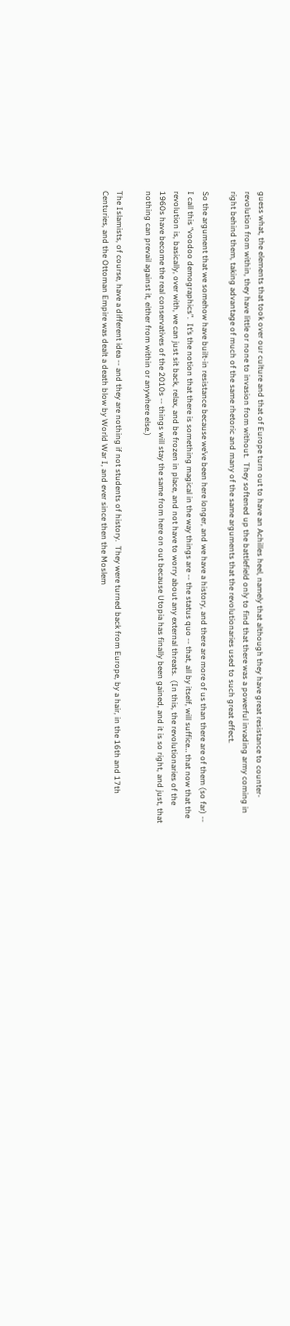guess what, the elements that took over our culture and that of Europe turn out to have an Achilles heel, namely that although they have great resistance to counter-revolution from within, they have little or none to invasion from without.  They softened up the battlefield only to find that there was a powerful invading army coming in right behind them, taking advantage of much of the same rhetoric and many of the same arguments that the revolutionaries used to such great effect.

So the argument that we somehow have built-in resistance because we’ve been here longer, and we have a history, and there are more of us than there are of them (so far) -- I call this “voodoo demographics”.  It’s the notion that there is something magical in the way things are -- the status quo -- that, all by itself, will suffice… that now that the revolution is, basically, over with, we can just sit back, relax, and be frozen in place, and not have to worry about any external threats.  (In this, the revolutionaries of the 1960s have become the real conservatives of the 2010s -- things will stay the same from here on out because Utopia has finally been gained, and it is so right, and just, that nothing can prevail against it, either from within or anywhere else.)

The Islamists, of course, have a different idea -- and they are nothing if not students of history.  They were turned back from Europe, by a hair, in the 16th and 17th Centuries, and the Ottoman Empire was dealt a death blow by World War I, and ever since then the Moslem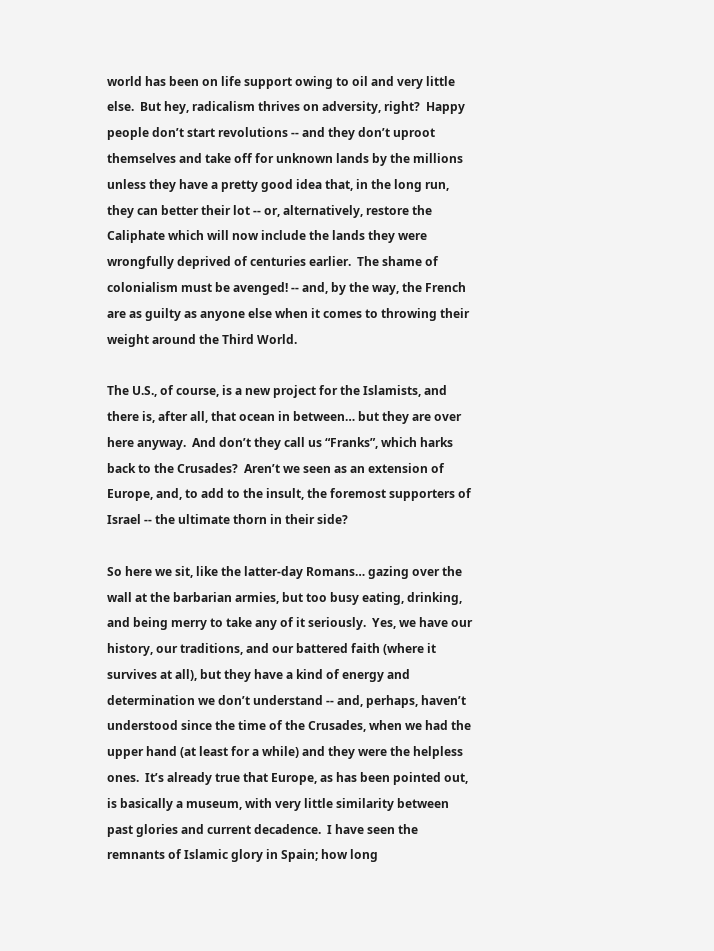world has been on life support owing to oil and very little else.  But hey, radicalism thrives on adversity, right?  Happy people don’t start revolutions -- and they don’t uproot themselves and take off for unknown lands by the millions unless they have a pretty good idea that, in the long run, they can better their lot -- or, alternatively, restore the Caliphate which will now include the lands they were wrongfully deprived of centuries earlier.  The shame of colonialism must be avenged! -- and, by the way, the French are as guilty as anyone else when it comes to throwing their weight around the Third World.

The U.S., of course, is a new project for the Islamists, and there is, after all, that ocean in between… but they are over here anyway.  And don’t they call us “Franks”, which harks back to the Crusades?  Aren’t we seen as an extension of Europe, and, to add to the insult, the foremost supporters of Israel -- the ultimate thorn in their side?

So here we sit, like the latter-day Romans… gazing over the wall at the barbarian armies, but too busy eating, drinking, and being merry to take any of it seriously.  Yes, we have our history, our traditions, and our battered faith (where it survives at all), but they have a kind of energy and determination we don’t understand -- and, perhaps, haven’t understood since the time of the Crusades, when we had the upper hand (at least for a while) and they were the helpless ones.  It’s already true that Europe, as has been pointed out, is basically a museum, with very little similarity between past glories and current decadence.  I have seen the remnants of Islamic glory in Spain; how long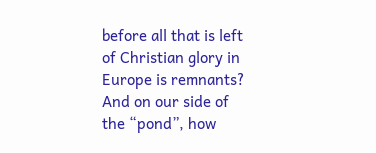before all that is left of Christian glory in Europe is remnants?  And on our side of the “pond”, how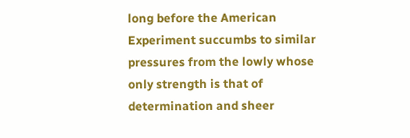long before the American Experiment succumbs to similar pressures from the lowly whose only strength is that of determination and sheer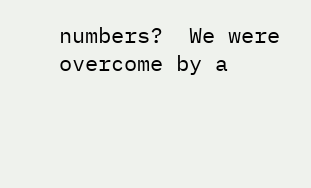numbers?  We were overcome by a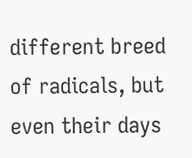different breed of radicals, but even their days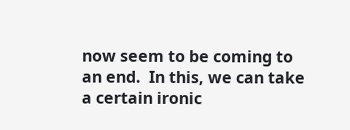now seem to be coming to an end.  In this, we can take a certain ironic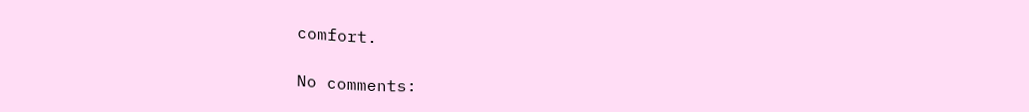comfort.

No comments: